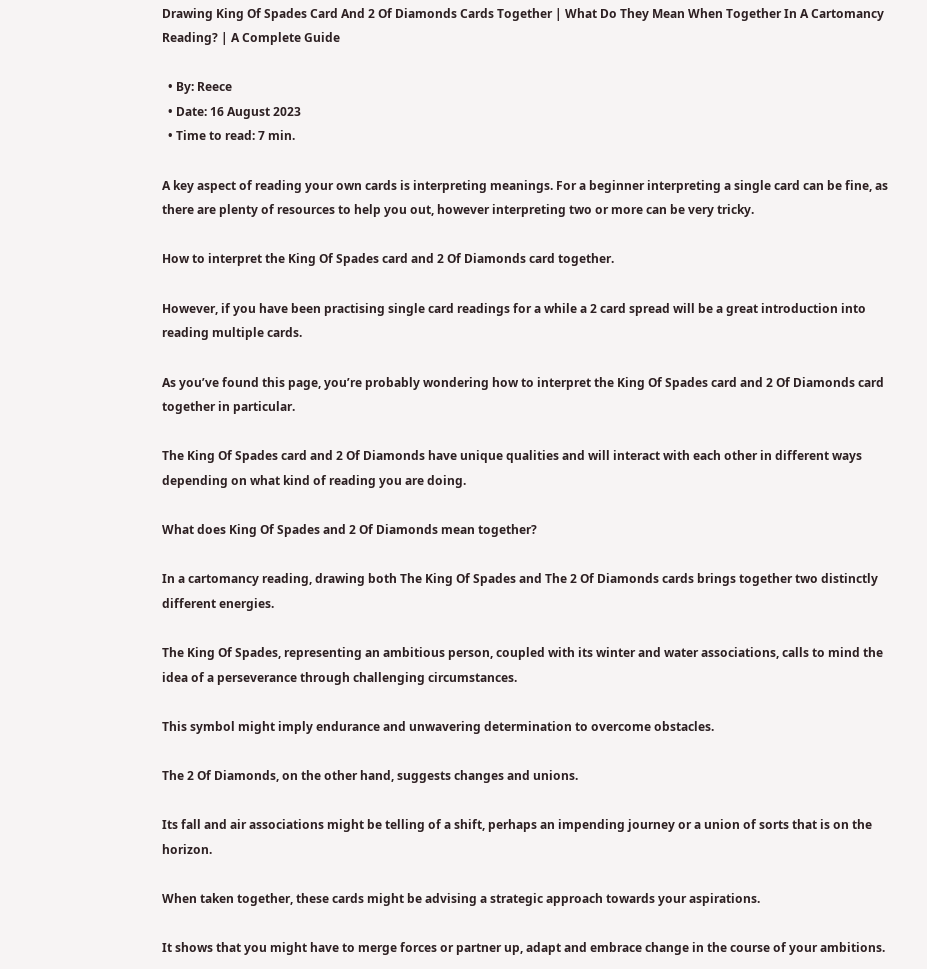Drawing King Of Spades Card And 2 Of Diamonds Cards Together | What Do They Mean When Together In A Cartomancy Reading? | A Complete Guide

  • By: Reece
  • Date: 16 August 2023
  • Time to read: 7 min.

A key aspect of reading your own cards is interpreting meanings. For a beginner interpreting a single card can be fine, as there are plenty of resources to help you out, however interpreting two or more can be very tricky.

How to interpret the King Of Spades card and 2 Of Diamonds card together.

However, if you have been practising single card readings for a while a 2 card spread will be a great introduction into reading multiple cards.

As you’ve found this page, you’re probably wondering how to interpret the King Of Spades card and 2 Of Diamonds card together in particular.

The King Of Spades card and 2 Of Diamonds have unique qualities and will interact with each other in different ways depending on what kind of reading you are doing.

What does King Of Spades and 2 Of Diamonds mean together?

In a cartomancy reading, drawing both The King Of Spades and The 2 Of Diamonds cards brings together two distinctly different energies.

The King Of Spades, representing an ambitious person, coupled with its winter and water associations, calls to mind the idea of a perseverance through challenging circumstances.

This symbol might imply endurance and unwavering determination to overcome obstacles.

The 2 Of Diamonds, on the other hand, suggests changes and unions.

Its fall and air associations might be telling of a shift, perhaps an impending journey or a union of sorts that is on the horizon.

When taken together, these cards might be advising a strategic approach towards your aspirations.

It shows that you might have to merge forces or partner up, adapt and embrace change in the course of your ambitions.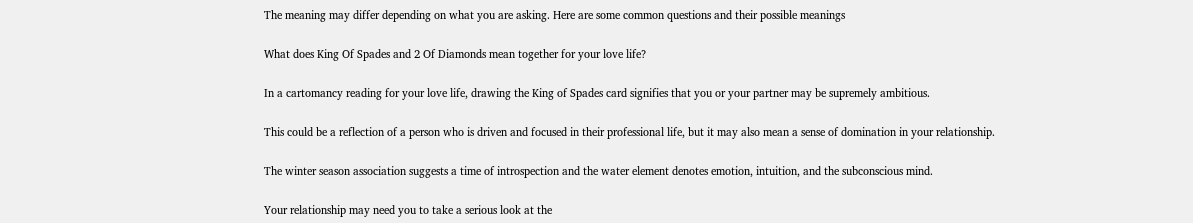The meaning may differ depending on what you are asking. Here are some common questions and their possible meanings

What does King Of Spades and 2 Of Diamonds mean together for your love life?

In a cartomancy reading for your love life, drawing the King of Spades card signifies that you or your partner may be supremely ambitious.

This could be a reflection of a person who is driven and focused in their professional life, but it may also mean a sense of domination in your relationship.

The winter season association suggests a time of introspection and the water element denotes emotion, intuition, and the subconscious mind.

Your relationship may need you to take a serious look at the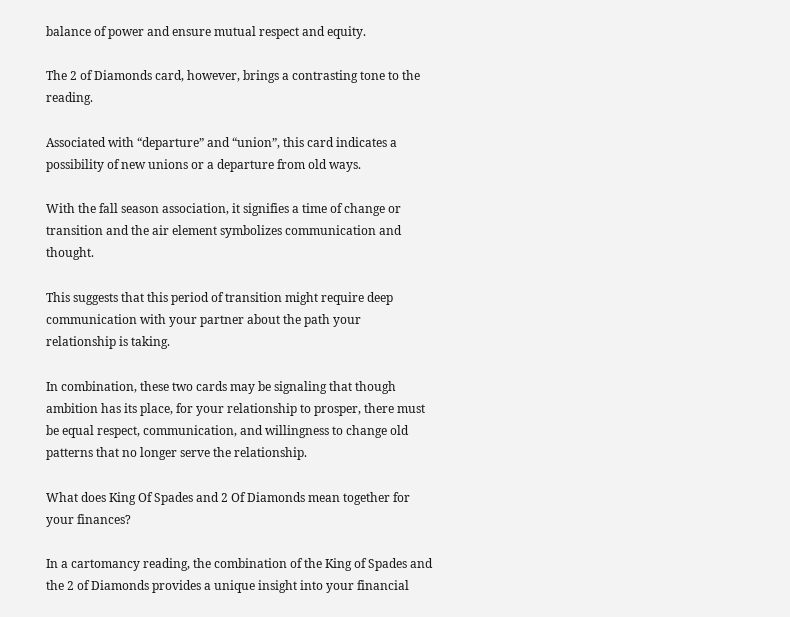balance of power and ensure mutual respect and equity.

The 2 of Diamonds card, however, brings a contrasting tone to the reading.

Associated with “departure” and “union”, this card indicates a possibility of new unions or a departure from old ways.

With the fall season association, it signifies a time of change or transition and the air element symbolizes communication and thought.

This suggests that this period of transition might require deep communication with your partner about the path your relationship is taking.

In combination, these two cards may be signaling that though ambition has its place, for your relationship to prosper, there must be equal respect, communication, and willingness to change old patterns that no longer serve the relationship.

What does King Of Spades and 2 Of Diamonds mean together for your finances?

In a cartomancy reading, the combination of the King of Spades and the 2 of Diamonds provides a unique insight into your financial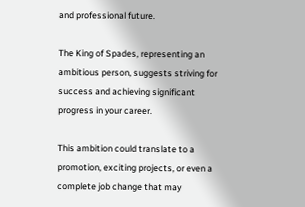and professional future.

The King of Spades, representing an ambitious person, suggests striving for success and achieving significant progress in your career.

This ambition could translate to a promotion, exciting projects, or even a complete job change that may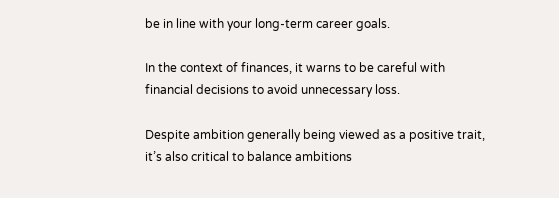be in line with your long-term career goals.

In the context of finances, it warns to be careful with financial decisions to avoid unnecessary loss.

Despite ambition generally being viewed as a positive trait, it’s also critical to balance ambitions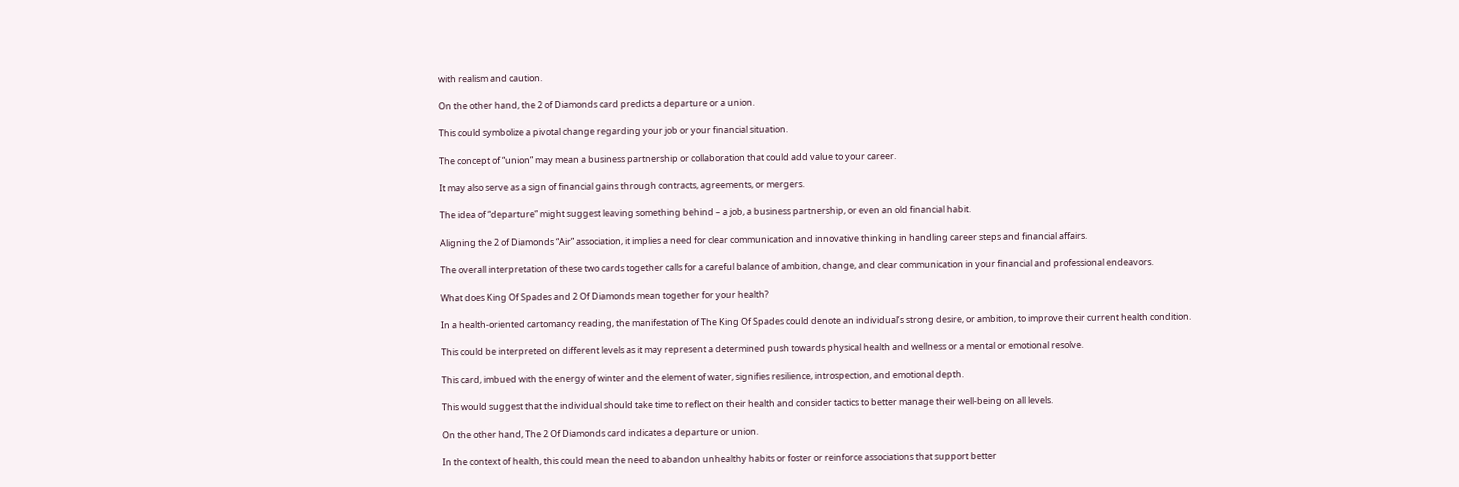with realism and caution.

On the other hand, the 2 of Diamonds card predicts a departure or a union.

This could symbolize a pivotal change regarding your job or your financial situation.

The concept of “union” may mean a business partnership or collaboration that could add value to your career.

It may also serve as a sign of financial gains through contracts, agreements, or mergers.

The idea of “departure” might suggest leaving something behind – a job, a business partnership, or even an old financial habit.

Aligning the 2 of Diamonds “Air” association, it implies a need for clear communication and innovative thinking in handling career steps and financial affairs.

The overall interpretation of these two cards together calls for a careful balance of ambition, change, and clear communication in your financial and professional endeavors.

What does King Of Spades and 2 Of Diamonds mean together for your health?

In a health-oriented cartomancy reading, the manifestation of The King Of Spades could denote an individual’s strong desire, or ambition, to improve their current health condition.

This could be interpreted on different levels as it may represent a determined push towards physical health and wellness or a mental or emotional resolve.

This card, imbued with the energy of winter and the element of water, signifies resilience, introspection, and emotional depth.

This would suggest that the individual should take time to reflect on their health and consider tactics to better manage their well-being on all levels.

On the other hand, The 2 Of Diamonds card indicates a departure or union.

In the context of health, this could mean the need to abandon unhealthy habits or foster or reinforce associations that support better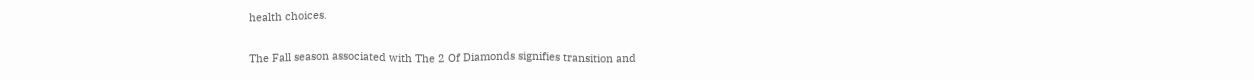health choices.

The Fall season associated with The 2 Of Diamonds signifies transition and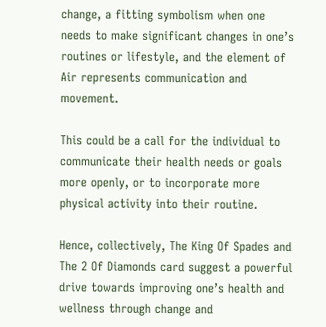change, a fitting symbolism when one needs to make significant changes in one’s routines or lifestyle, and the element of Air represents communication and movement.

This could be a call for the individual to communicate their health needs or goals more openly, or to incorporate more physical activity into their routine.

Hence, collectively, The King Of Spades and The 2 Of Diamonds card suggest a powerful drive towards improving one’s health and wellness through change and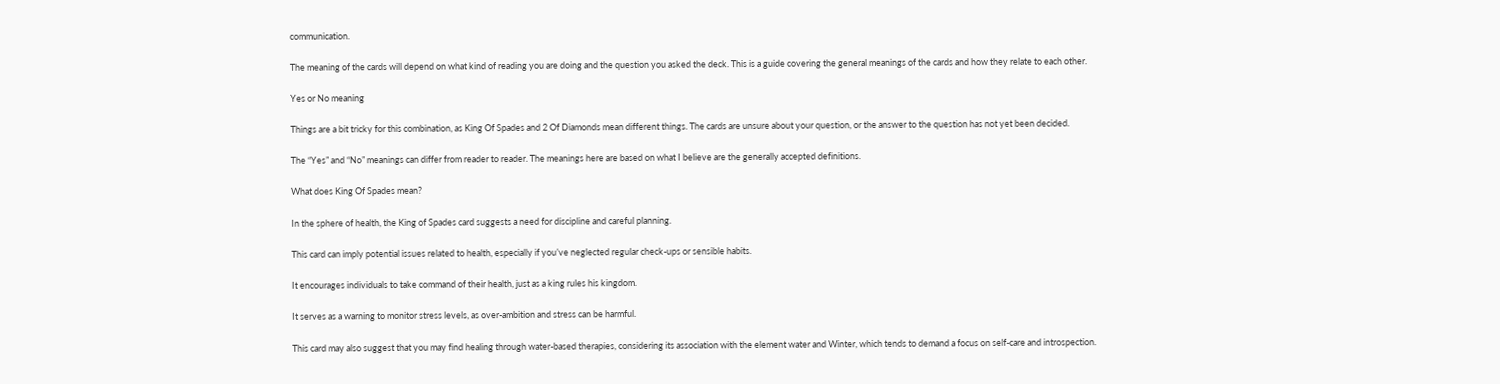communication.

The meaning of the cards will depend on what kind of reading you are doing and the question you asked the deck. This is a guide covering the general meanings of the cards and how they relate to each other.

Yes or No meaning

Things are a bit tricky for this combination, as King Of Spades and 2 Of Diamonds mean different things. The cards are unsure about your question, or the answer to the question has not yet been decided.

The “Yes” and “No” meanings can differ from reader to reader. The meanings here are based on what I believe are the generally accepted definitions.

What does King Of Spades mean?

In the sphere of health, the King of Spades card suggests a need for discipline and careful planning.

This card can imply potential issues related to health, especially if you’ve neglected regular check-ups or sensible habits.

It encourages individuals to take command of their health, just as a king rules his kingdom.

It serves as a warning to monitor stress levels, as over-ambition and stress can be harmful.

This card may also suggest that you may find healing through water-based therapies, considering its association with the element water and Winter, which tends to demand a focus on self-care and introspection.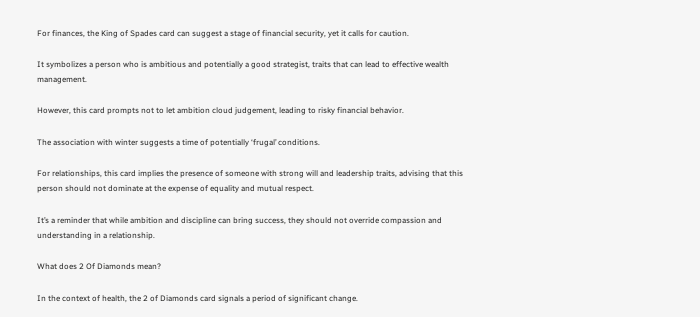For finances, the King of Spades card can suggest a stage of financial security, yet it calls for caution.

It symbolizes a person who is ambitious and potentially a good strategist, traits that can lead to effective wealth management.

However, this card prompts not to let ambition cloud judgement, leading to risky financial behavior.

The association with winter suggests a time of potentially ‘frugal’ conditions.

For relationships, this card implies the presence of someone with strong will and leadership traits, advising that this person should not dominate at the expense of equality and mutual respect.

It’s a reminder that while ambition and discipline can bring success, they should not override compassion and understanding in a relationship.

What does 2 Of Diamonds mean?

In the context of health, the 2 of Diamonds card signals a period of significant change.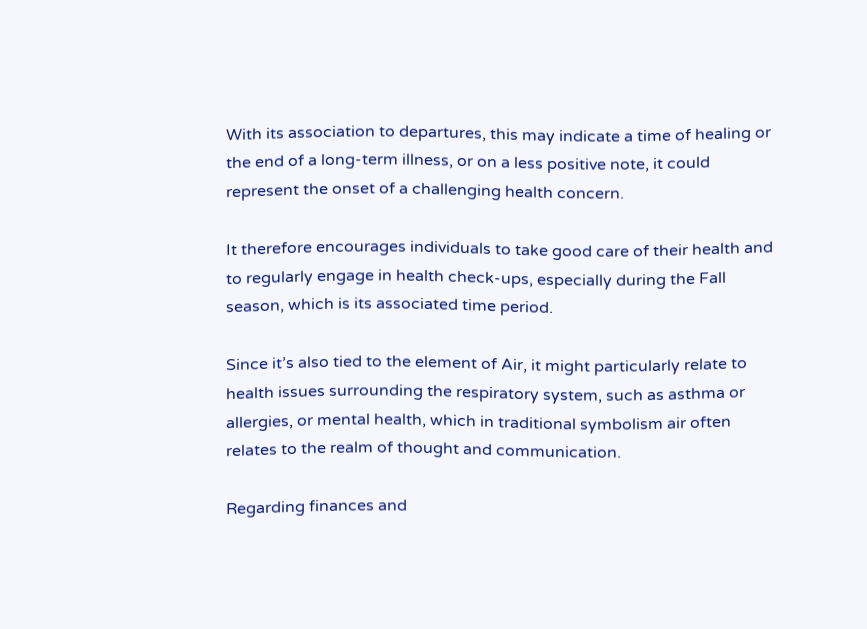With its association to departures, this may indicate a time of healing or the end of a long-term illness, or on a less positive note, it could represent the onset of a challenging health concern.

It therefore encourages individuals to take good care of their health and to regularly engage in health check-ups, especially during the Fall season, which is its associated time period.

Since it’s also tied to the element of Air, it might particularly relate to health issues surrounding the respiratory system, such as asthma or allergies, or mental health, which in traditional symbolism air often relates to the realm of thought and communication.

Regarding finances and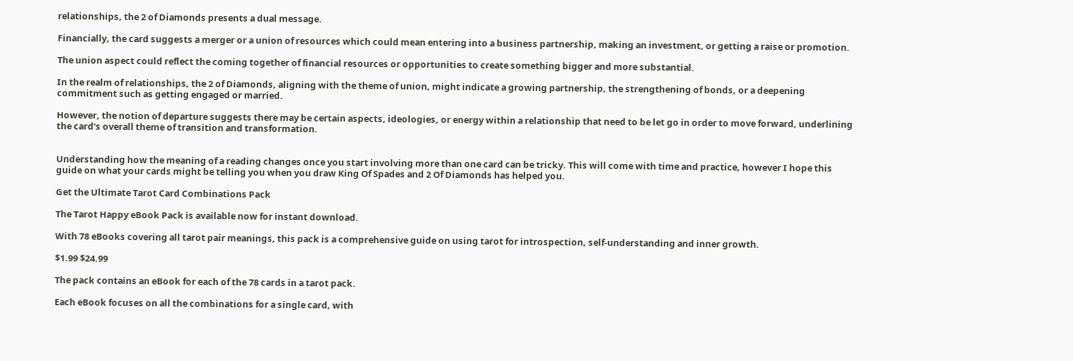relationships, the 2 of Diamonds presents a dual message.

Financially, the card suggests a merger or a union of resources which could mean entering into a business partnership, making an investment, or getting a raise or promotion.

The union aspect could reflect the coming together of financial resources or opportunities to create something bigger and more substantial.

In the realm of relationships, the 2 of Diamonds, aligning with the theme of union, might indicate a growing partnership, the strengthening of bonds, or a deepening commitment such as getting engaged or married.

However, the notion of departure suggests there may be certain aspects, ideologies, or energy within a relationship that need to be let go in order to move forward, underlining the card’s overall theme of transition and transformation.


Understanding how the meaning of a reading changes once you start involving more than one card can be tricky. This will come with time and practice, however I hope this guide on what your cards might be telling you when you draw King Of Spades and 2 Of Diamonds has helped you.

Get the Ultimate Tarot Card Combinations Pack

The Tarot Happy eBook Pack is available now for instant download.

With 78 eBooks covering all tarot pair meanings, this pack is a comprehensive guide on using tarot for introspection, self-understanding and inner growth.

$1.99 $24.99

The pack contains an eBook for each of the 78 cards in a tarot pack.

Each eBook focuses on all the combinations for a single card, with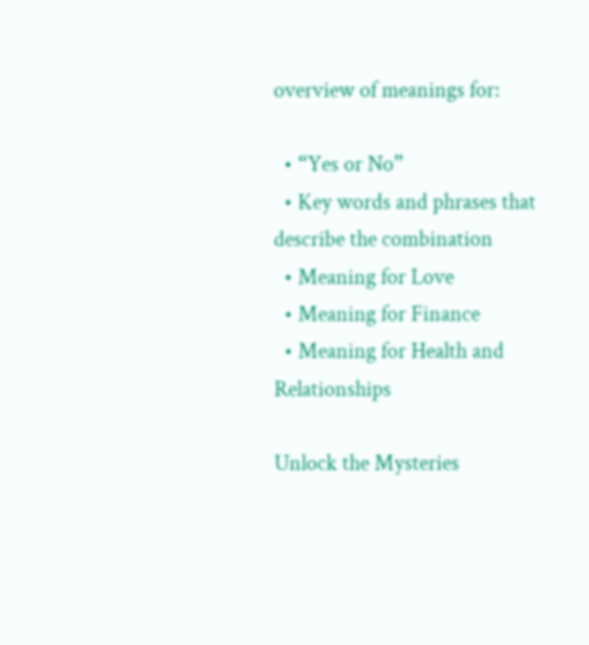overview of meanings for:

  • “Yes or No”
  • Key words and phrases that describe the combination
  • Meaning for Love
  • Meaning for Finance
  • Meaning for Health and Relationships

Unlock the Mysteries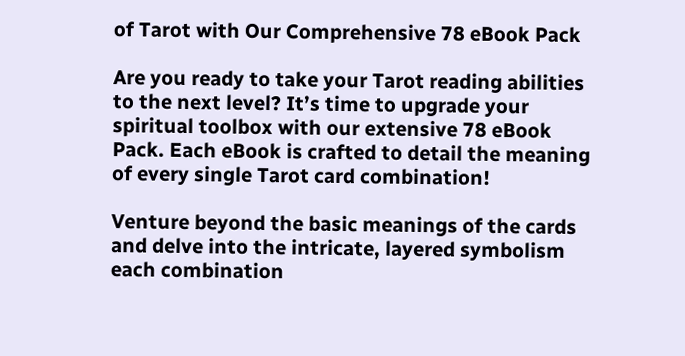of Tarot with Our Comprehensive 78 eBook Pack

Are you ready to take your Tarot reading abilities to the next level? It’s time to upgrade your spiritual toolbox with our extensive 78 eBook Pack. Each eBook is crafted to detail the meaning of every single Tarot card combination!

Venture beyond the basic meanings of the cards and delve into the intricate, layered symbolism each combination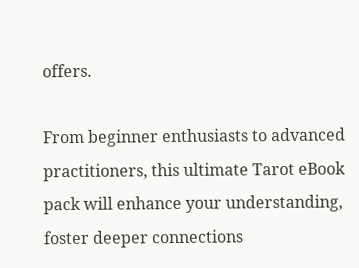offers.

From beginner enthusiasts to advanced practitioners, this ultimate Tarot eBook pack will enhance your understanding, foster deeper connections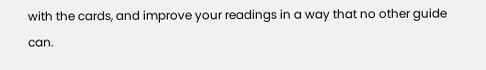with the cards, and improve your readings in a way that no other guide can.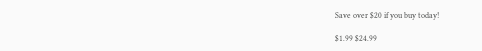Save over $20 if you buy today!

$1.99 $24.99